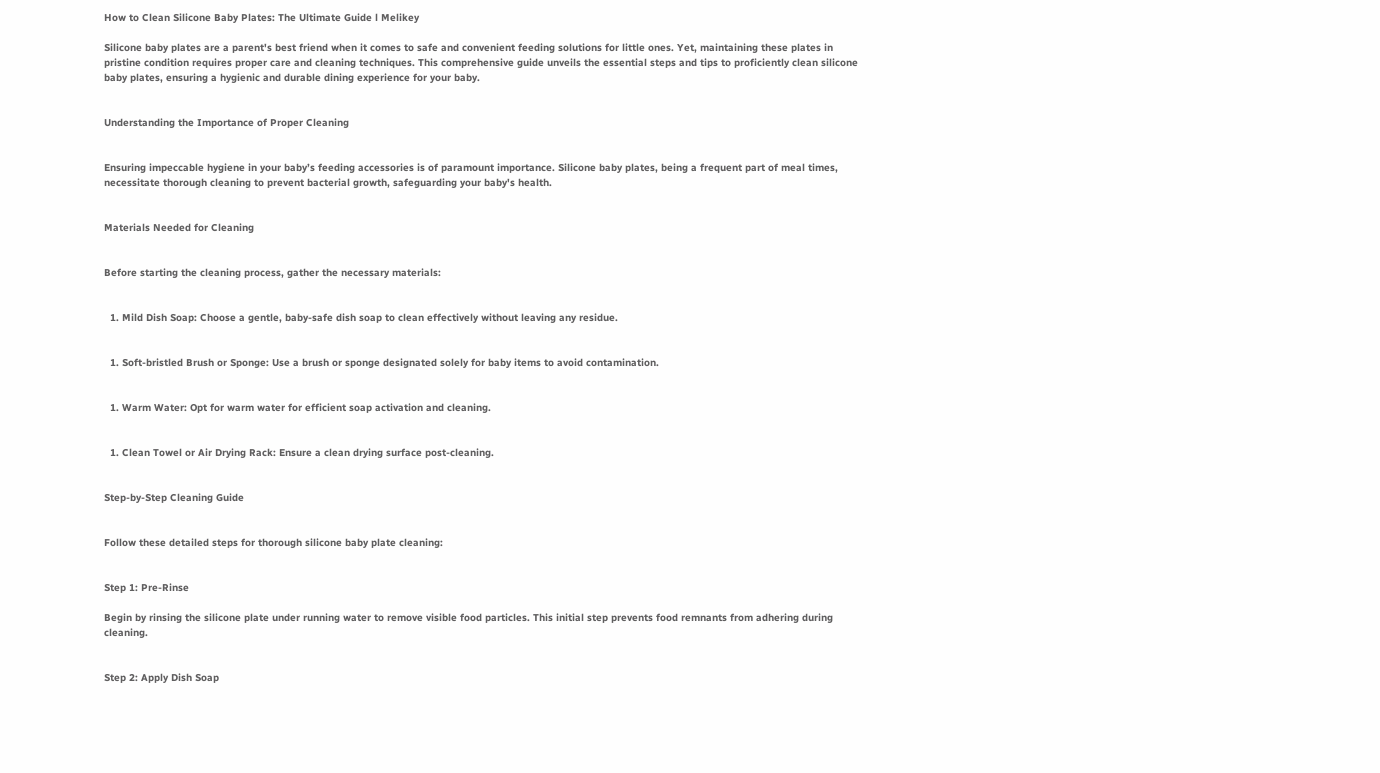How to Clean Silicone Baby Plates: The Ultimate Guide l Melikey

Silicone baby plates are a parent's best friend when it comes to safe and convenient feeding solutions for little ones. Yet, maintaining these plates in pristine condition requires proper care and cleaning techniques. This comprehensive guide unveils the essential steps and tips to proficiently clean silicone baby plates, ensuring a hygienic and durable dining experience for your baby.


Understanding the Importance of Proper Cleaning


Ensuring impeccable hygiene in your baby’s feeding accessories is of paramount importance. Silicone baby plates, being a frequent part of meal times, necessitate thorough cleaning to prevent bacterial growth, safeguarding your baby's health.


Materials Needed for Cleaning


Before starting the cleaning process, gather the necessary materials:


  1. Mild Dish Soap: Choose a gentle, baby-safe dish soap to clean effectively without leaving any residue.


  1. Soft-bristled Brush or Sponge: Use a brush or sponge designated solely for baby items to avoid contamination.


  1. Warm Water: Opt for warm water for efficient soap activation and cleaning.


  1. Clean Towel or Air Drying Rack: Ensure a clean drying surface post-cleaning.


Step-by-Step Cleaning Guide


Follow these detailed steps for thorough silicone baby plate cleaning:


Step 1: Pre-Rinse

Begin by rinsing the silicone plate under running water to remove visible food particles. This initial step prevents food remnants from adhering during cleaning.


Step 2: Apply Dish Soap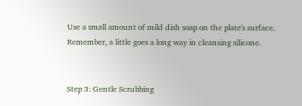Use a small amount of mild dish soap on the plate's surface. Remember, a little goes a long way in cleansing silicone.


Step 3: Gentle Scrubbing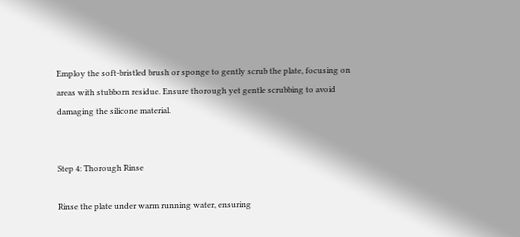Employ the soft-bristled brush or sponge to gently scrub the plate, focusing on areas with stubborn residue. Ensure thorough yet gentle scrubbing to avoid damaging the silicone material.


Step 4: Thorough Rinse

Rinse the plate under warm running water, ensuring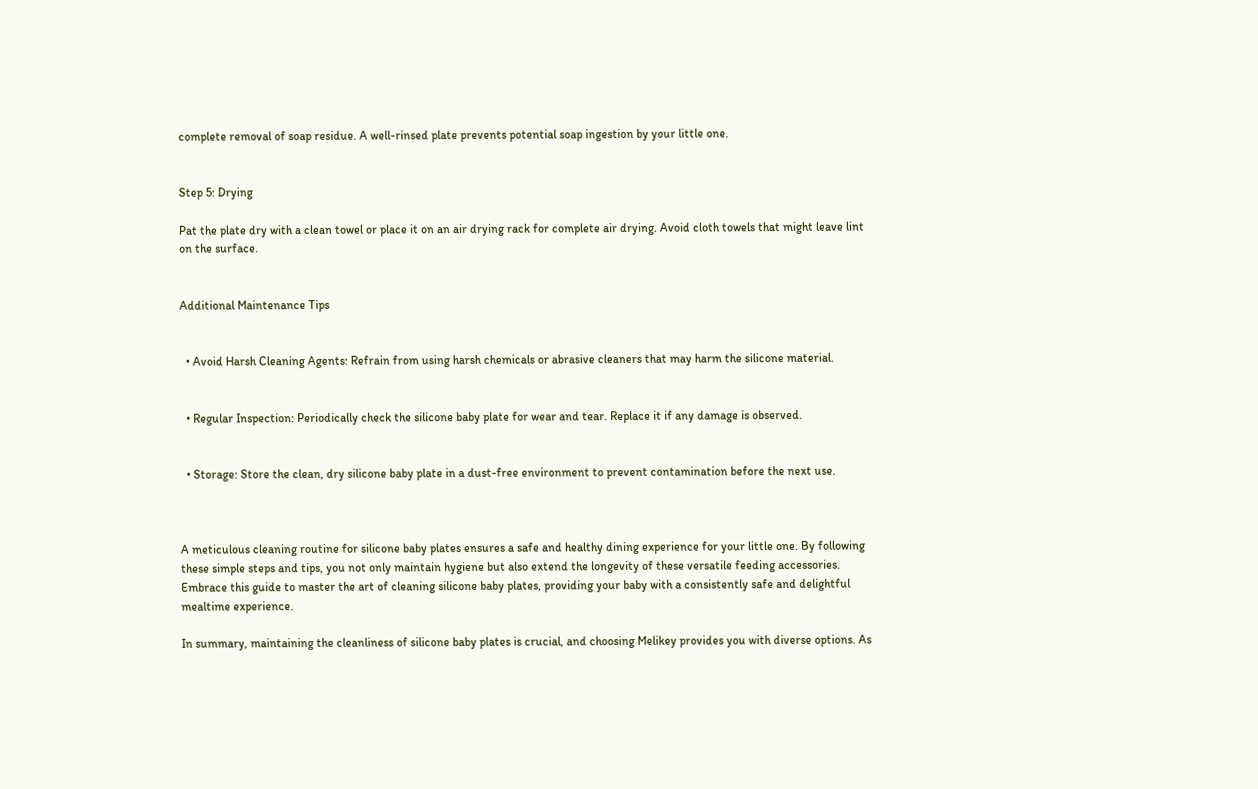complete removal of soap residue. A well-rinsed plate prevents potential soap ingestion by your little one.


Step 5: Drying

Pat the plate dry with a clean towel or place it on an air drying rack for complete air drying. Avoid cloth towels that might leave lint on the surface.


Additional Maintenance Tips


  • Avoid Harsh Cleaning Agents: Refrain from using harsh chemicals or abrasive cleaners that may harm the silicone material.


  • Regular Inspection: Periodically check the silicone baby plate for wear and tear. Replace it if any damage is observed.


  • Storage: Store the clean, dry silicone baby plate in a dust-free environment to prevent contamination before the next use.



A meticulous cleaning routine for silicone baby plates ensures a safe and healthy dining experience for your little one. By following these simple steps and tips, you not only maintain hygiene but also extend the longevity of these versatile feeding accessories. Embrace this guide to master the art of cleaning silicone baby plates, providing your baby with a consistently safe and delightful mealtime experience.

In summary, maintaining the cleanliness of silicone baby plates is crucial, and choosing Melikey provides you with diverse options. As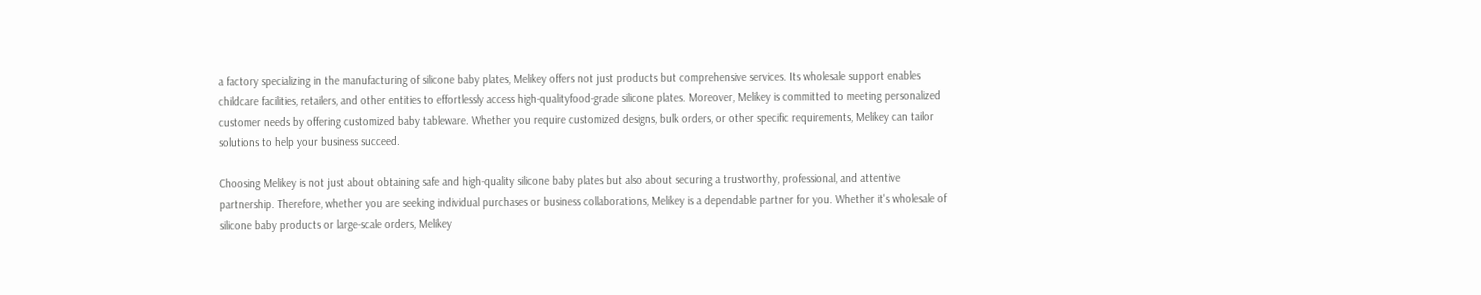a factory specializing in the manufacturing of silicone baby plates, Melikey offers not just products but comprehensive services. Its wholesale support enables childcare facilities, retailers, and other entities to effortlessly access high-qualityfood-grade silicone plates. Moreover, Melikey is committed to meeting personalized customer needs by offering customized baby tableware. Whether you require customized designs, bulk orders, or other specific requirements, Melikey can tailor solutions to help your business succeed.

Choosing Melikey is not just about obtaining safe and high-quality silicone baby plates but also about securing a trustworthy, professional, and attentive partnership. Therefore, whether you are seeking individual purchases or business collaborations, Melikey is a dependable partner for you. Whether it's wholesale of silicone baby products or large-scale orders, Melikey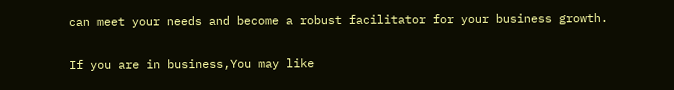can meet your needs and become a robust facilitator for your business growth.

If you are in business,You may like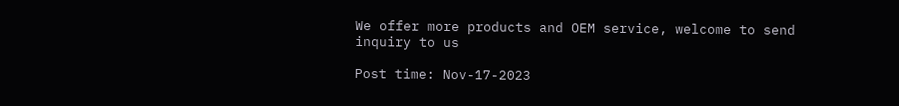We offer more products and OEM service, welcome to send inquiry to us

Post time: Nov-17-2023